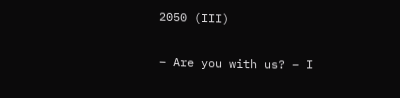2050 (III)

– Are you with us? – I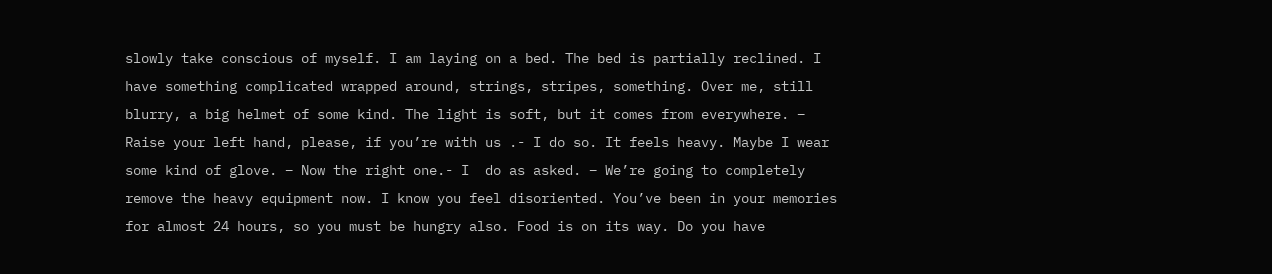slowly take conscious of myself. I am laying on a bed. The bed is partially reclined. I have something complicated wrapped around, strings, stripes, something. Over me, still blurry, a big helmet of some kind. The light is soft, but it comes from everywhere. – Raise your left hand, please, if you’re with us .- I do so. It feels heavy. Maybe I wear some kind of glove. – Now the right one.- I  do as asked. – We’re going to completely remove the heavy equipment now. I know you feel disoriented. You’ve been in your memories for almost 24 hours, so you must be hungry also. Food is on its way. Do you have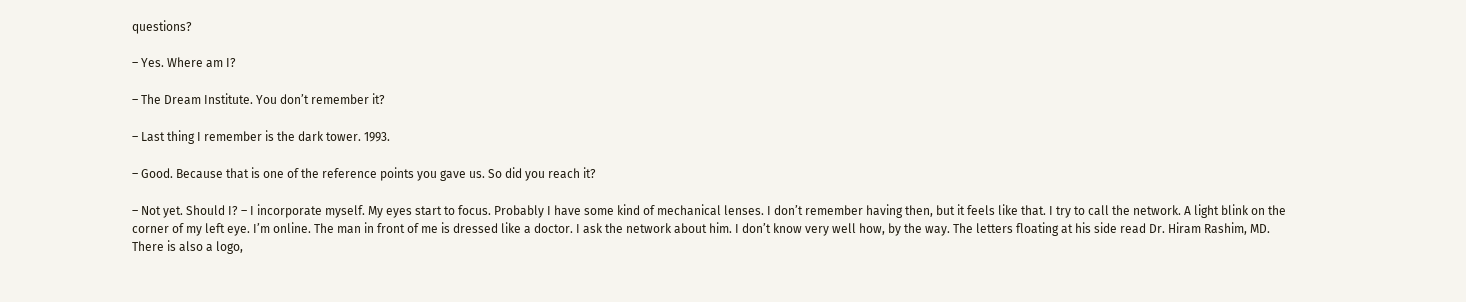questions?

– Yes. Where am I?

– The Dream Institute. You don’t remember it?

– Last thing I remember is the dark tower. 1993.

– Good. Because that is one of the reference points you gave us. So did you reach it?

– Not yet. Should I? – I incorporate myself. My eyes start to focus. Probably I have some kind of mechanical lenses. I don’t remember having then, but it feels like that. I try to call the network. A light blink on the corner of my left eye. I’m online. The man in front of me is dressed like a doctor. I ask the network about him. I don’t know very well how, by the way. The letters floating at his side read Dr. Hiram Rashim, MD. There is also a logo,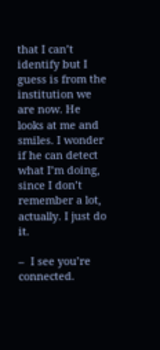that I can’t identify but I guess is from the institution we are now. He looks at me and smiles. I wonder if he can detect what I’m doing, since I don’t remember a lot, actually. I just do it.

–  I see you’re connected.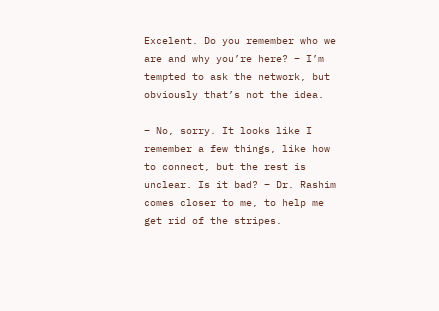Excelent. Do you remember who we are and why you’re here? – I’m tempted to ask the network, but obviously that’s not the idea.

– No, sorry. It looks like I remember a few things, like how to connect, but the rest is unclear. Is it bad? – Dr. Rashim comes closer to me, to help me get rid of the stripes.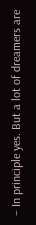– In principle yes. But a lot of dreamers are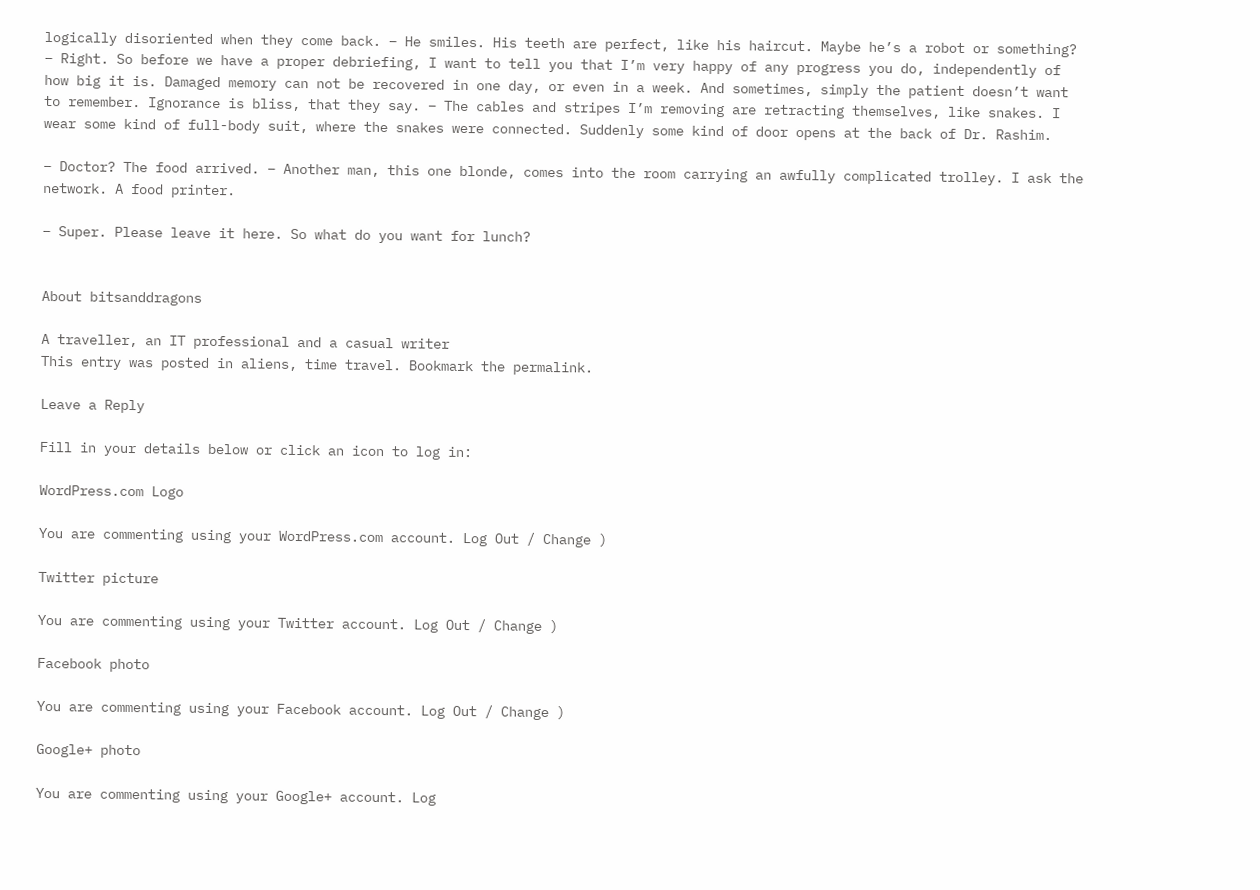logically disoriented when they come back. – He smiles. His teeth are perfect, like his haircut. Maybe he’s a robot or something? – Right. So before we have a proper debriefing, I want to tell you that I’m very happy of any progress you do, independently of how big it is. Damaged memory can not be recovered in one day, or even in a week. And sometimes, simply the patient doesn’t want to remember. Ignorance is bliss, that they say. – The cables and stripes I’m removing are retracting themselves, like snakes. I wear some kind of full-body suit, where the snakes were connected. Suddenly some kind of door opens at the back of Dr. Rashim.

– Doctor? The food arrived. – Another man, this one blonde, comes into the room carrying an awfully complicated trolley. I ask the network. A food printer.

– Super. Please leave it here. So what do you want for lunch?


About bitsanddragons

A traveller, an IT professional and a casual writer
This entry was posted in aliens, time travel. Bookmark the permalink.

Leave a Reply

Fill in your details below or click an icon to log in:

WordPress.com Logo

You are commenting using your WordPress.com account. Log Out / Change )

Twitter picture

You are commenting using your Twitter account. Log Out / Change )

Facebook photo

You are commenting using your Facebook account. Log Out / Change )

Google+ photo

You are commenting using your Google+ account. Log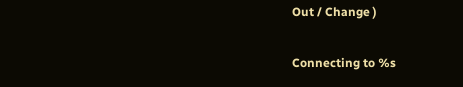Out / Change )

Connecting to %s